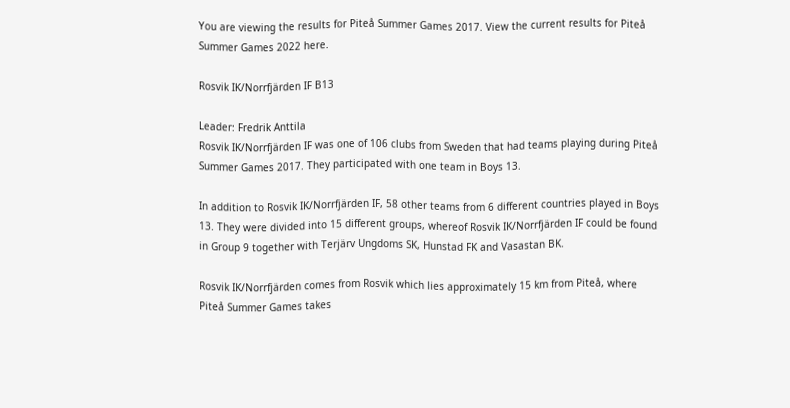You are viewing the results for Piteå Summer Games 2017. View the current results for Piteå Summer Games 2022 here.

Rosvik IK/Norrfjärden IF B13

Leader: Fredrik Anttila
Rosvik IK/Norrfjärden IF was one of 106 clubs from Sweden that had teams playing during Piteå Summer Games 2017. They participated with one team in Boys 13.

In addition to Rosvik IK/Norrfjärden IF, 58 other teams from 6 different countries played in Boys 13. They were divided into 15 different groups, whereof Rosvik IK/Norrfjärden IF could be found in Group 9 together with Terjärv Ungdoms SK, Hunstad FK and Vasastan BK.

Rosvik IK/Norrfjärden comes from Rosvik which lies approximately 15 km from Piteå, where Piteå Summer Games takes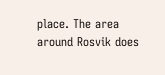place. The area around Rosvik does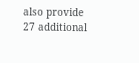also provide 27 additional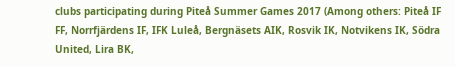clubs participating during Piteå Summer Games 2017 (Among others: Piteå IF FF, Norrfjärdens IF, IFK Luleå, Bergnäsets AIK, Rosvik IK, Notvikens IK, Södra United, Lira BK,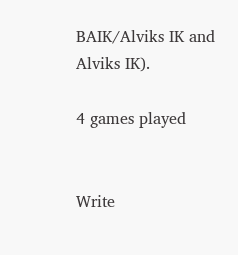BAIK/Alviks IK and Alviks IK).

4 games played


Write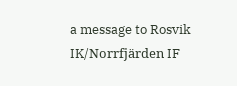a message to Rosvik IK/Norrfjärden IF